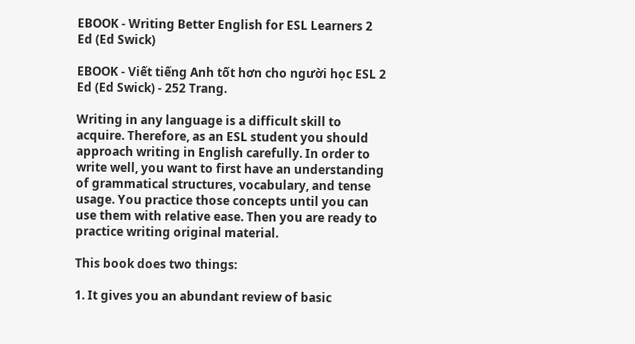EBOOK - Writing Better English for ESL Learners 2 Ed (Ed Swick)

EBOOK - Viết tiếng Anh tốt hơn cho người học ESL 2 Ed (Ed Swick) - 252 Trang.

Writing in any language is a difficult skill to acquire. Therefore, as an ESL student you should approach writing in English carefully. In order to write well, you want to first have an understanding of grammatical structures, vocabulary, and tense usage. You practice those concepts until you can use them with relative ease. Then you are ready to practice writing original material.

This book does two things:

1. It gives you an abundant review of basic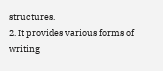structures.
2. It provides various forms of writing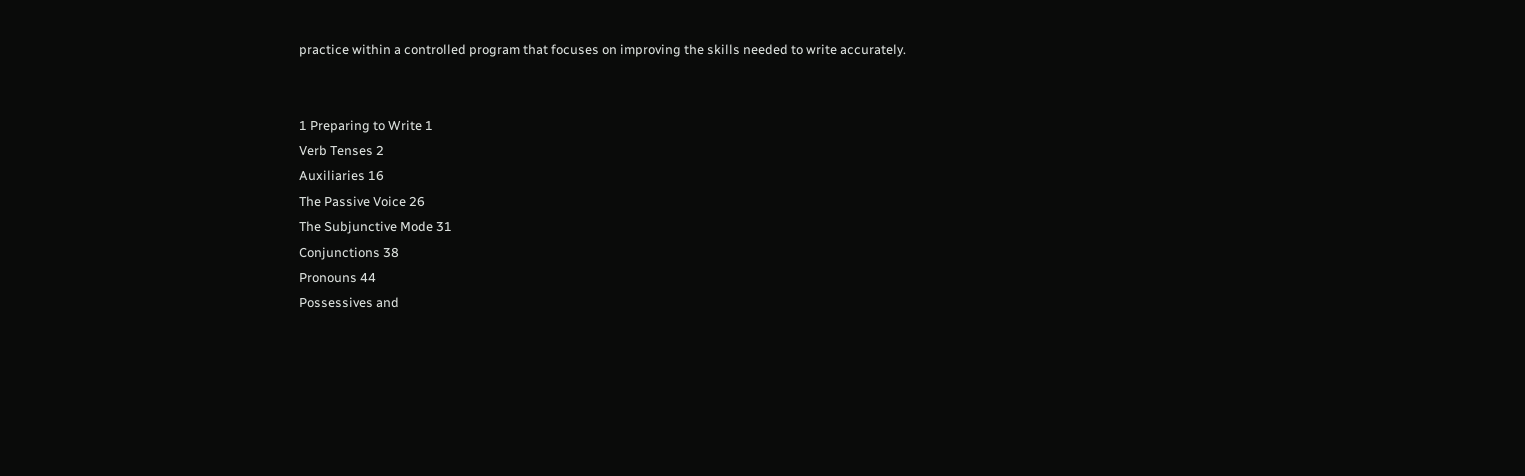practice within a controlled program that focuses on improving the skills needed to write accurately.


1 Preparing to Write 1
Verb Tenses 2
Auxiliaries 16
The Passive Voice 26
The Subjunctive Mode 31
Conjunctions 38
Pronouns 44
Possessives and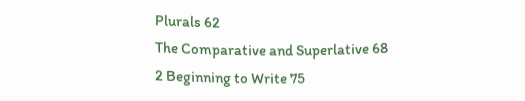Plurals 62
The Comparative and Superlative 68
2 Beginning to Write 75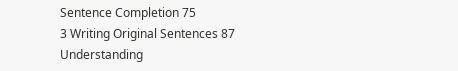Sentence Completion 75
3 Writing Original Sentences 87
Understanding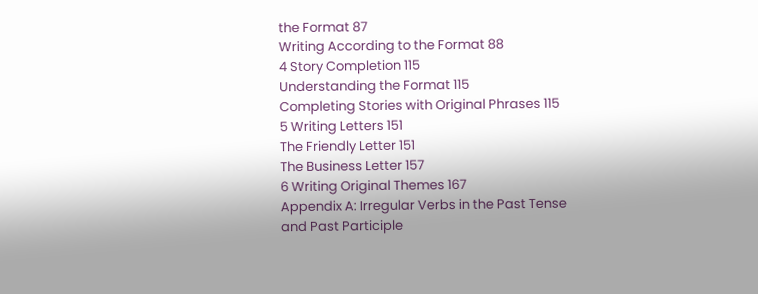the Format 87
Writing According to the Format 88
4 Story Completion 115
Understanding the Format 115
Completing Stories with Original Phrases 115
5 Writing Letters 151
The Friendly Letter 151
The Business Letter 157
6 Writing Original Themes 167
Appendix A: Irregular Verbs in the Past Tense
and Past Participle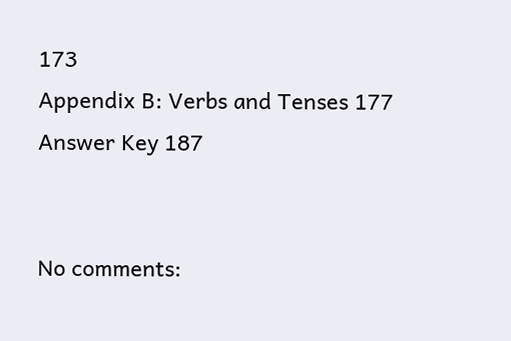173
Appendix B: Verbs and Tenses 177
Answer Key 187


No comments: